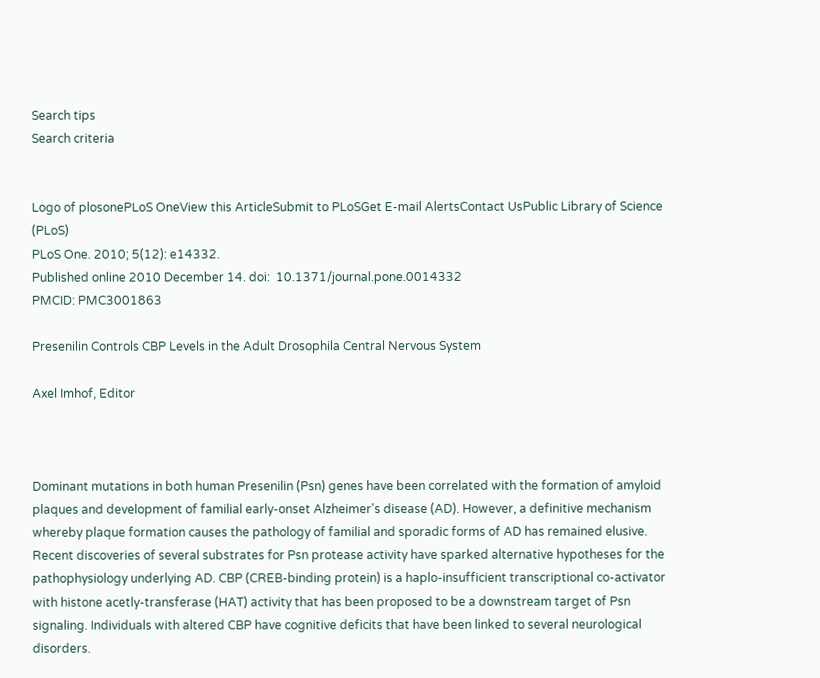Search tips
Search criteria


Logo of plosonePLoS OneView this ArticleSubmit to PLoSGet E-mail AlertsContact UsPublic Library of Science (PLoS)
PLoS One. 2010; 5(12): e14332.
Published online 2010 December 14. doi:  10.1371/journal.pone.0014332
PMCID: PMC3001863

Presenilin Controls CBP Levels in the Adult Drosophila Central Nervous System

Axel Imhof, Editor



Dominant mutations in both human Presenilin (Psn) genes have been correlated with the formation of amyloid plaques and development of familial early-onset Alzheimer's disease (AD). However, a definitive mechanism whereby plaque formation causes the pathology of familial and sporadic forms of AD has remained elusive. Recent discoveries of several substrates for Psn protease activity have sparked alternative hypotheses for the pathophysiology underlying AD. CBP (CREB-binding protein) is a haplo-insufficient transcriptional co-activator with histone acetly-transferase (HAT) activity that has been proposed to be a downstream target of Psn signaling. Individuals with altered CBP have cognitive deficits that have been linked to several neurological disorders.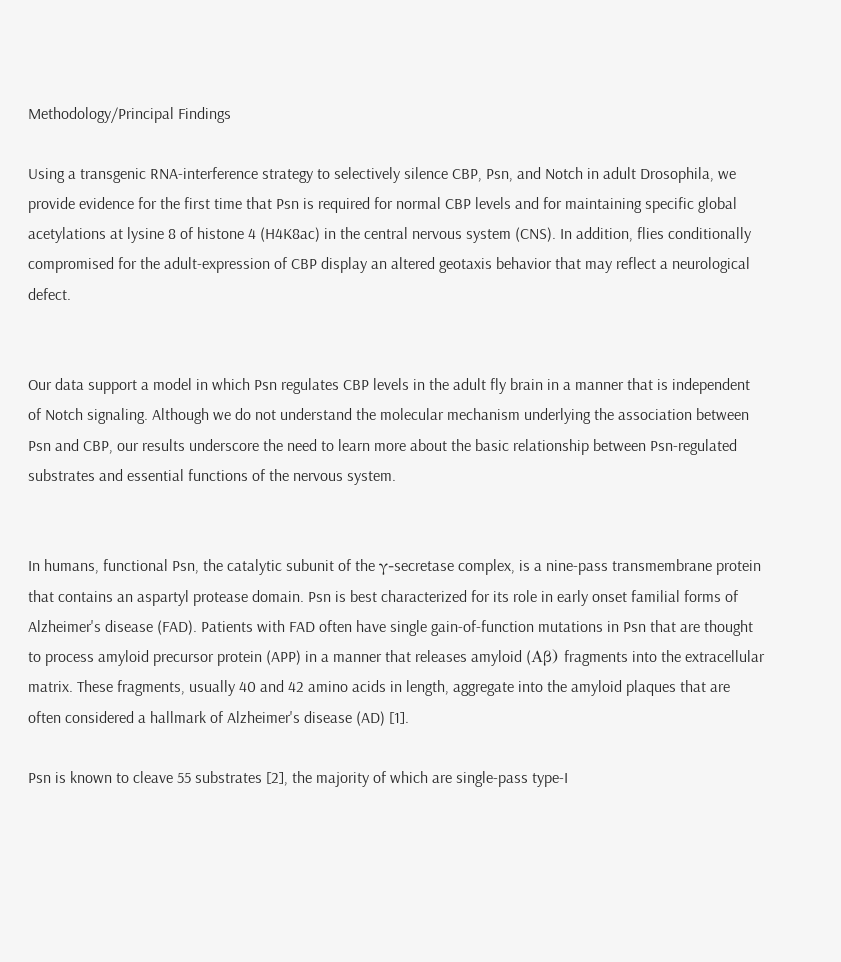Methodology/Principal Findings

Using a transgenic RNA-interference strategy to selectively silence CBP, Psn, and Notch in adult Drosophila, we provide evidence for the first time that Psn is required for normal CBP levels and for maintaining specific global acetylations at lysine 8 of histone 4 (H4K8ac) in the central nervous system (CNS). In addition, flies conditionally compromised for the adult-expression of CBP display an altered geotaxis behavior that may reflect a neurological defect.


Our data support a model in which Psn regulates CBP levels in the adult fly brain in a manner that is independent of Notch signaling. Although we do not understand the molecular mechanism underlying the association between Psn and CBP, our results underscore the need to learn more about the basic relationship between Psn-regulated substrates and essential functions of the nervous system.


In humans, functional Psn, the catalytic subunit of the γ-secretase complex, is a nine-pass transmembrane protein that contains an aspartyl protease domain. Psn is best characterized for its role in early onset familial forms of Alzheimer's disease (FAD). Patients with FAD often have single gain-of-function mutations in Psn that are thought to process amyloid precursor protein (APP) in a manner that releases amyloid (Aβ) fragments into the extracellular matrix. These fragments, usually 40 and 42 amino acids in length, aggregate into the amyloid plaques that are often considered a hallmark of Alzheimer's disease (AD) [1].

Psn is known to cleave 55 substrates [2], the majority of which are single-pass type-I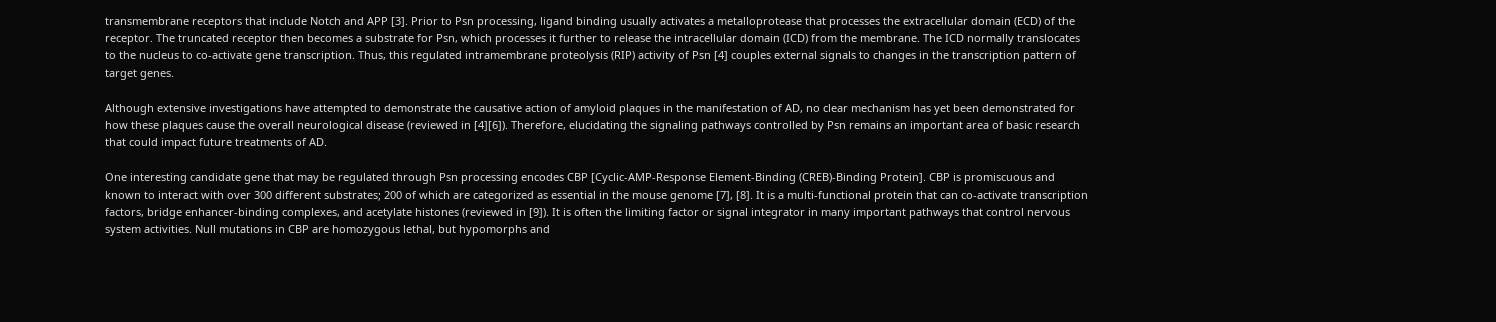transmembrane receptors that include Notch and APP [3]. Prior to Psn processing, ligand binding usually activates a metalloprotease that processes the extracellular domain (ECD) of the receptor. The truncated receptor then becomes a substrate for Psn, which processes it further to release the intracellular domain (ICD) from the membrane. The ICD normally translocates to the nucleus to co-activate gene transcription. Thus, this regulated intramembrane proteolysis (RIP) activity of Psn [4] couples external signals to changes in the transcription pattern of target genes.

Although extensive investigations have attempted to demonstrate the causative action of amyloid plaques in the manifestation of AD, no clear mechanism has yet been demonstrated for how these plaques cause the overall neurological disease (reviewed in [4][6]). Therefore, elucidating the signaling pathways controlled by Psn remains an important area of basic research that could impact future treatments of AD.

One interesting candidate gene that may be regulated through Psn processing encodes CBP [Cyclic-AMP-Response Element-Binding (CREB)-Binding Protein]. CBP is promiscuous and known to interact with over 300 different substrates; 200 of which are categorized as essential in the mouse genome [7], [8]. It is a multi-functional protein that can co-activate transcription factors, bridge enhancer-binding complexes, and acetylate histones (reviewed in [9]). It is often the limiting factor or signal integrator in many important pathways that control nervous system activities. Null mutations in CBP are homozygous lethal, but hypomorphs and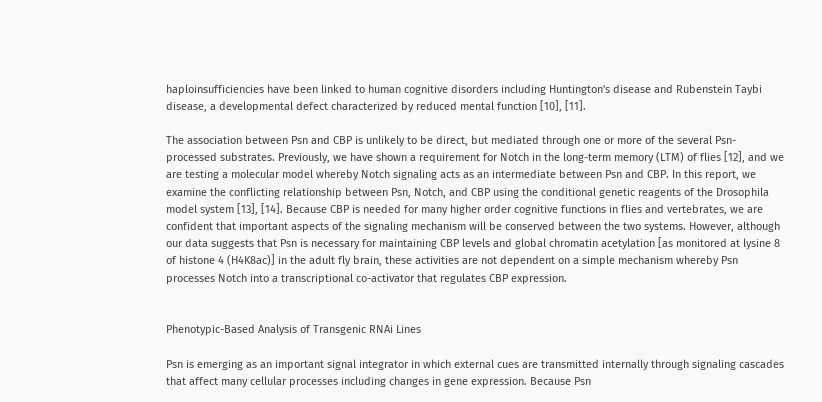haploinsufficiencies have been linked to human cognitive disorders including Huntington's disease and Rubenstein Taybi disease, a developmental defect characterized by reduced mental function [10], [11].

The association between Psn and CBP is unlikely to be direct, but mediated through one or more of the several Psn-processed substrates. Previously, we have shown a requirement for Notch in the long-term memory (LTM) of flies [12], and we are testing a molecular model whereby Notch signaling acts as an intermediate between Psn and CBP. In this report, we examine the conflicting relationship between Psn, Notch, and CBP using the conditional genetic reagents of the Drosophila model system [13], [14]. Because CBP is needed for many higher order cognitive functions in flies and vertebrates, we are confident that important aspects of the signaling mechanism will be conserved between the two systems. However, although our data suggests that Psn is necessary for maintaining CBP levels and global chromatin acetylation [as monitored at lysine 8 of histone 4 (H4K8ac)] in the adult fly brain, these activities are not dependent on a simple mechanism whereby Psn processes Notch into a transcriptional co-activator that regulates CBP expression.


Phenotypic-Based Analysis of Transgenic RNAi Lines

Psn is emerging as an important signal integrator in which external cues are transmitted internally through signaling cascades that affect many cellular processes including changes in gene expression. Because Psn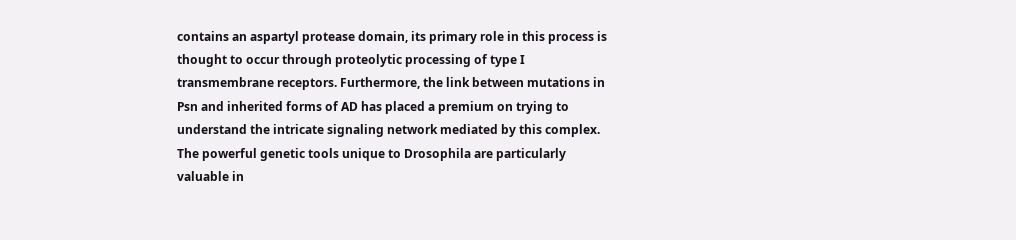contains an aspartyl protease domain, its primary role in this process is thought to occur through proteolytic processing of type I transmembrane receptors. Furthermore, the link between mutations in Psn and inherited forms of AD has placed a premium on trying to understand the intricate signaling network mediated by this complex. The powerful genetic tools unique to Drosophila are particularly valuable in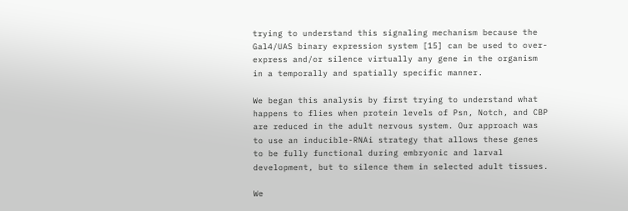trying to understand this signaling mechanism because the Gal4/UAS binary expression system [15] can be used to over-express and/or silence virtually any gene in the organism in a temporally and spatially specific manner.

We began this analysis by first trying to understand what happens to flies when protein levels of Psn, Notch, and CBP are reduced in the adult nervous system. Our approach was to use an inducible-RNAi strategy that allows these genes to be fully functional during embryonic and larval development, but to silence them in selected adult tissues.

We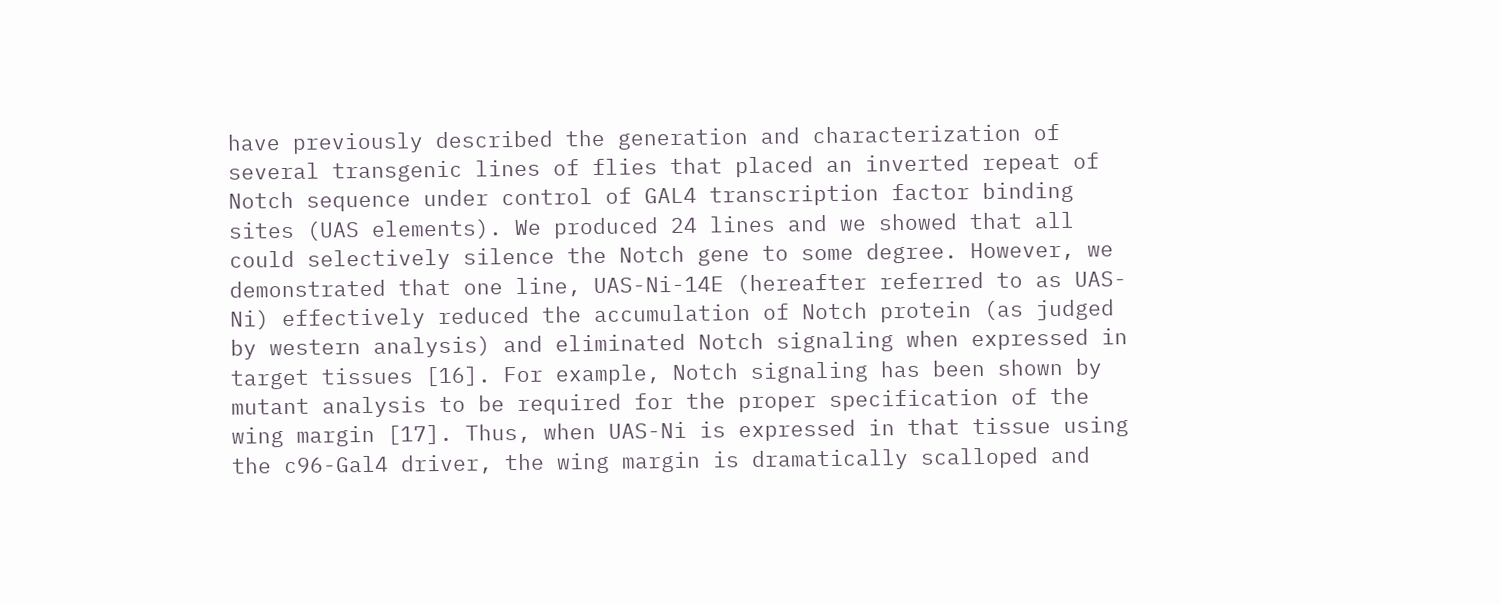have previously described the generation and characterization of several transgenic lines of flies that placed an inverted repeat of Notch sequence under control of GAL4 transcription factor binding sites (UAS elements). We produced 24 lines and we showed that all could selectively silence the Notch gene to some degree. However, we demonstrated that one line, UAS-Ni-14E (hereafter referred to as UAS-Ni) effectively reduced the accumulation of Notch protein (as judged by western analysis) and eliminated Notch signaling when expressed in target tissues [16]. For example, Notch signaling has been shown by mutant analysis to be required for the proper specification of the wing margin [17]. Thus, when UAS-Ni is expressed in that tissue using the c96-Gal4 driver, the wing margin is dramatically scalloped and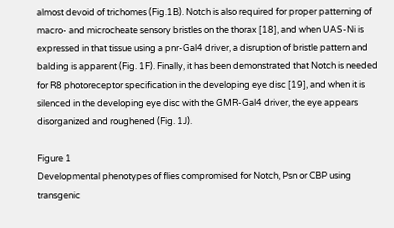almost devoid of trichomes (Fig.1B). Notch is also required for proper patterning of macro- and microcheate sensory bristles on the thorax [18], and when UAS-Ni is expressed in that tissue using a pnr-Gal4 driver, a disruption of bristle pattern and balding is apparent (Fig. 1F). Finally, it has been demonstrated that Notch is needed for R8 photoreceptor specification in the developing eye disc [19], and when it is silenced in the developing eye disc with the GMR-Gal4 driver, the eye appears disorganized and roughened (Fig. 1J).

Figure 1
Developmental phenotypes of flies compromised for Notch, Psn or CBP using transgenic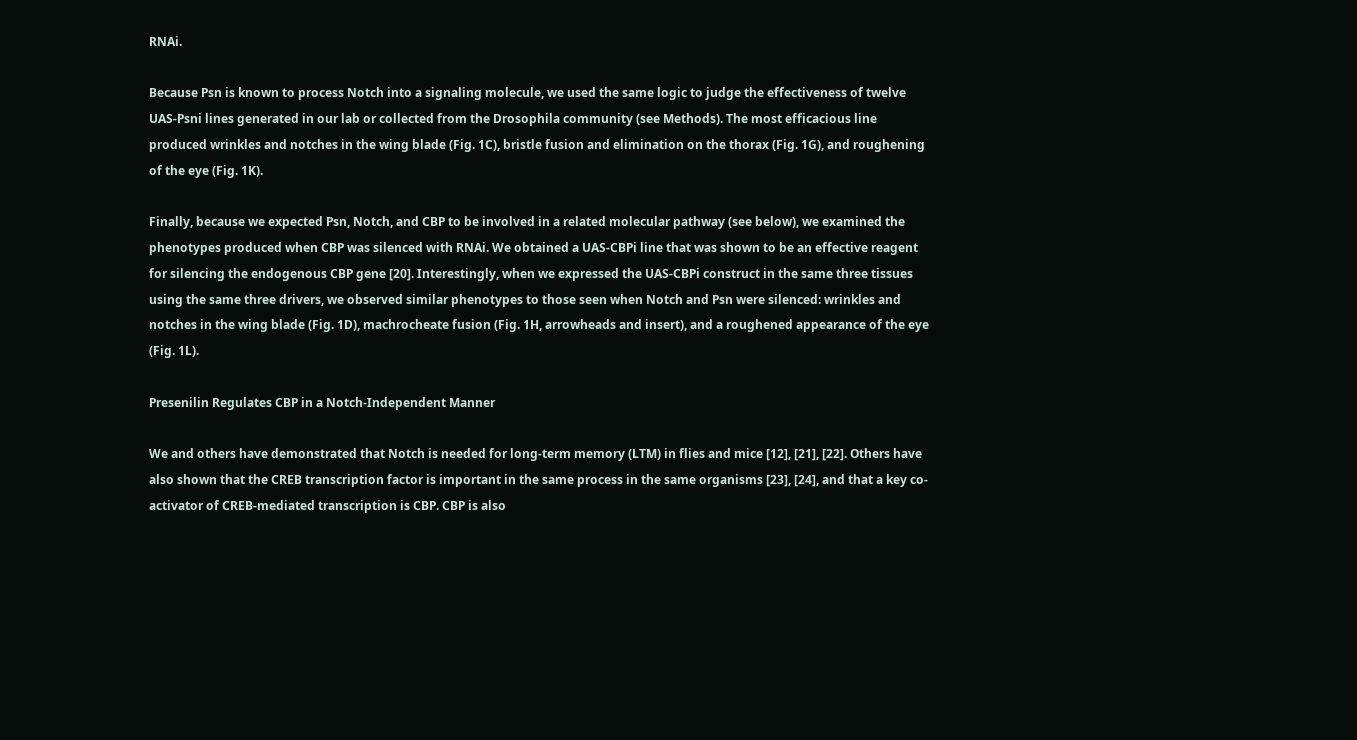RNAi.

Because Psn is known to process Notch into a signaling molecule, we used the same logic to judge the effectiveness of twelve UAS-Psni lines generated in our lab or collected from the Drosophila community (see Methods). The most efficacious line produced wrinkles and notches in the wing blade (Fig. 1C), bristle fusion and elimination on the thorax (Fig. 1G), and roughening of the eye (Fig. 1K).

Finally, because we expected Psn, Notch, and CBP to be involved in a related molecular pathway (see below), we examined the phenotypes produced when CBP was silenced with RNAi. We obtained a UAS-CBPi line that was shown to be an effective reagent for silencing the endogenous CBP gene [20]. Interestingly, when we expressed the UAS-CBPi construct in the same three tissues using the same three drivers, we observed similar phenotypes to those seen when Notch and Psn were silenced: wrinkles and notches in the wing blade (Fig. 1D), machrocheate fusion (Fig. 1H, arrowheads and insert), and a roughened appearance of the eye (Fig. 1L).

Presenilin Regulates CBP in a Notch-Independent Manner

We and others have demonstrated that Notch is needed for long-term memory (LTM) in flies and mice [12], [21], [22]. Others have also shown that the CREB transcription factor is important in the same process in the same organisms [23], [24], and that a key co-activator of CREB-mediated transcription is CBP. CBP is also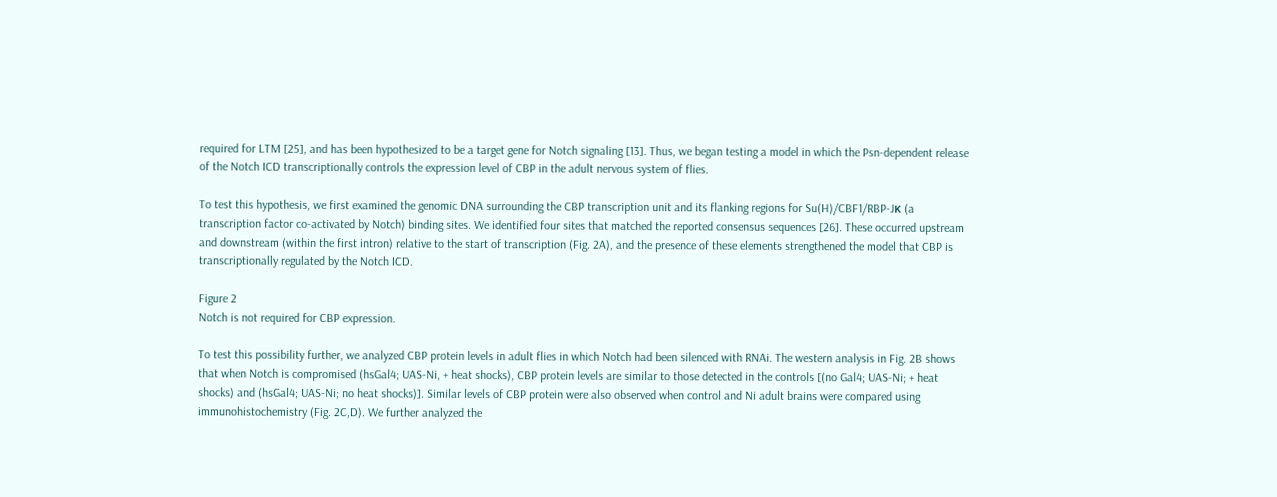required for LTM [25], and has been hypothesized to be a target gene for Notch signaling [13]. Thus, we began testing a model in which the Psn-dependent release of the Notch ICD transcriptionally controls the expression level of CBP in the adult nervous system of flies.

To test this hypothesis, we first examined the genomic DNA surrounding the CBP transcription unit and its flanking regions for Su(H)/CBF1/RBP-Jκ (a transcription factor co-activated by Notch) binding sites. We identified four sites that matched the reported consensus sequences [26]. These occurred upstream and downstream (within the first intron) relative to the start of transcription (Fig. 2A), and the presence of these elements strengthened the model that CBP is transcriptionally regulated by the Notch ICD.

Figure 2
Notch is not required for CBP expression.

To test this possibility further, we analyzed CBP protein levels in adult flies in which Notch had been silenced with RNAi. The western analysis in Fig. 2B shows that when Notch is compromised (hsGal4; UAS-Ni, + heat shocks), CBP protein levels are similar to those detected in the controls [(no Gal4; UAS-Ni; + heat shocks) and (hsGal4; UAS-Ni; no heat shocks)]. Similar levels of CBP protein were also observed when control and Ni adult brains were compared using immunohistochemistry (Fig. 2C,D). We further analyzed the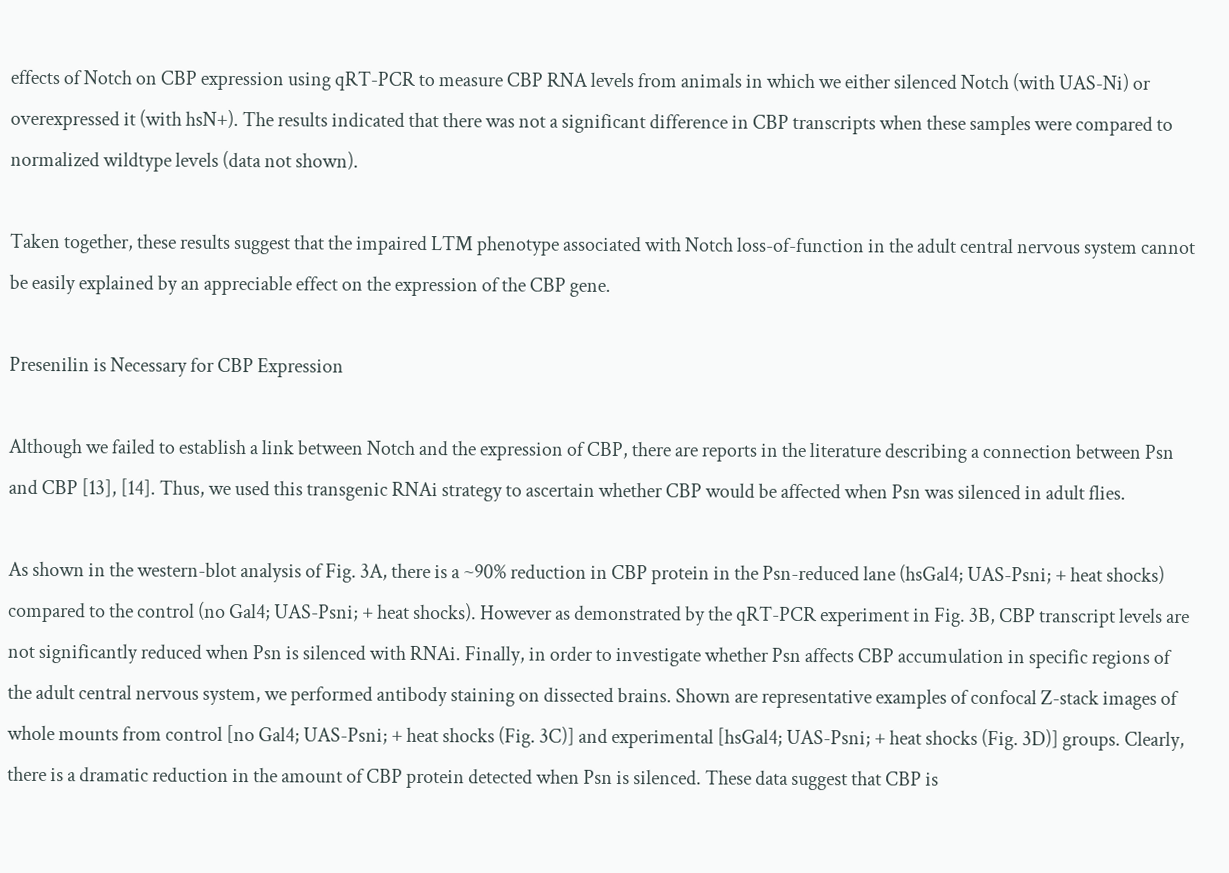effects of Notch on CBP expression using qRT-PCR to measure CBP RNA levels from animals in which we either silenced Notch (with UAS-Ni) or overexpressed it (with hsN+). The results indicated that there was not a significant difference in CBP transcripts when these samples were compared to normalized wildtype levels (data not shown).

Taken together, these results suggest that the impaired LTM phenotype associated with Notch loss-of-function in the adult central nervous system cannot be easily explained by an appreciable effect on the expression of the CBP gene.

Presenilin is Necessary for CBP Expression

Although we failed to establish a link between Notch and the expression of CBP, there are reports in the literature describing a connection between Psn and CBP [13], [14]. Thus, we used this transgenic RNAi strategy to ascertain whether CBP would be affected when Psn was silenced in adult flies.

As shown in the western-blot analysis of Fig. 3A, there is a ~90% reduction in CBP protein in the Psn-reduced lane (hsGal4; UAS-Psni; + heat shocks) compared to the control (no Gal4; UAS-Psni; + heat shocks). However as demonstrated by the qRT-PCR experiment in Fig. 3B, CBP transcript levels are not significantly reduced when Psn is silenced with RNAi. Finally, in order to investigate whether Psn affects CBP accumulation in specific regions of the adult central nervous system, we performed antibody staining on dissected brains. Shown are representative examples of confocal Z-stack images of whole mounts from control [no Gal4; UAS-Psni; + heat shocks (Fig. 3C)] and experimental [hsGal4; UAS-Psni; + heat shocks (Fig. 3D)] groups. Clearly, there is a dramatic reduction in the amount of CBP protein detected when Psn is silenced. These data suggest that CBP is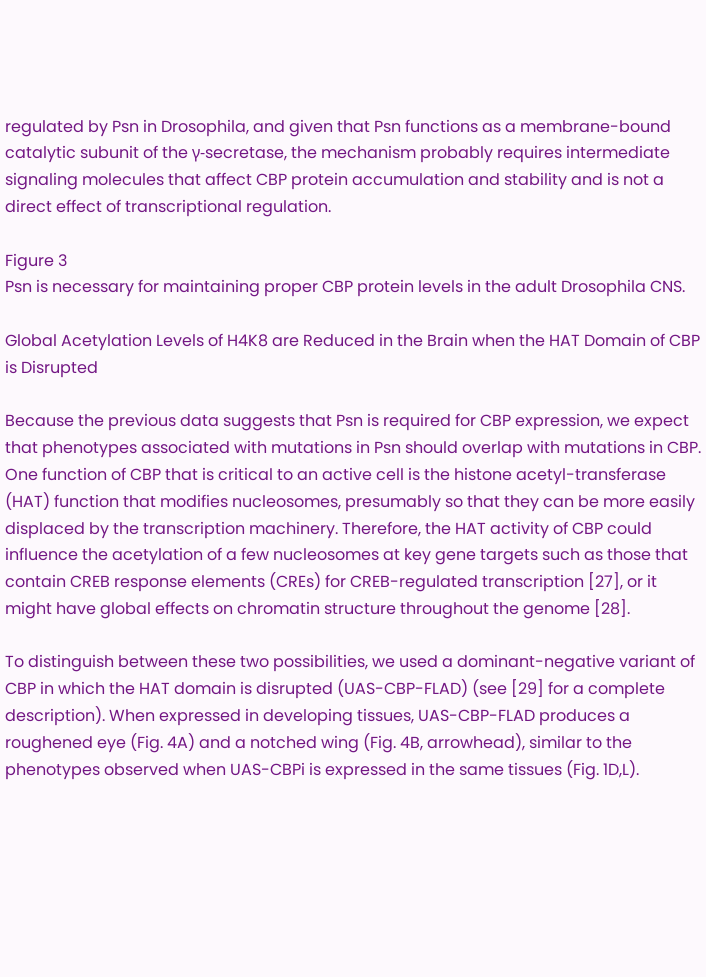regulated by Psn in Drosophila, and given that Psn functions as a membrane-bound catalytic subunit of the γ-secretase, the mechanism probably requires intermediate signaling molecules that affect CBP protein accumulation and stability and is not a direct effect of transcriptional regulation.

Figure 3
Psn is necessary for maintaining proper CBP protein levels in the adult Drosophila CNS.

Global Acetylation Levels of H4K8 are Reduced in the Brain when the HAT Domain of CBP is Disrupted

Because the previous data suggests that Psn is required for CBP expression, we expect that phenotypes associated with mutations in Psn should overlap with mutations in CBP. One function of CBP that is critical to an active cell is the histone acetyl-transferase (HAT) function that modifies nucleosomes, presumably so that they can be more easily displaced by the transcription machinery. Therefore, the HAT activity of CBP could influence the acetylation of a few nucleosomes at key gene targets such as those that contain CREB response elements (CREs) for CREB-regulated transcription [27], or it might have global effects on chromatin structure throughout the genome [28].

To distinguish between these two possibilities, we used a dominant-negative variant of CBP in which the HAT domain is disrupted (UAS-CBP-FLAD) (see [29] for a complete description). When expressed in developing tissues, UAS-CBP-FLAD produces a roughened eye (Fig. 4A) and a notched wing (Fig. 4B, arrowhead), similar to the phenotypes observed when UAS-CBPi is expressed in the same tissues (Fig. 1D,L).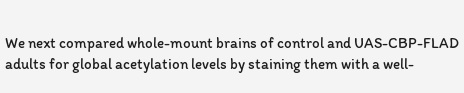We next compared whole-mount brains of control and UAS-CBP-FLAD adults for global acetylation levels by staining them with a well-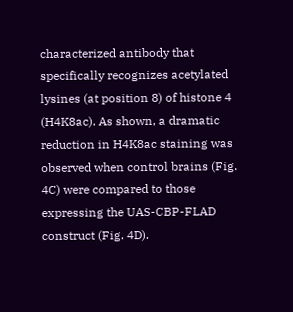characterized antibody that specifically recognizes acetylated lysines (at position 8) of histone 4 (H4K8ac). As shown, a dramatic reduction in H4K8ac staining was observed when control brains (Fig. 4C) were compared to those expressing the UAS-CBP-FLAD construct (Fig. 4D).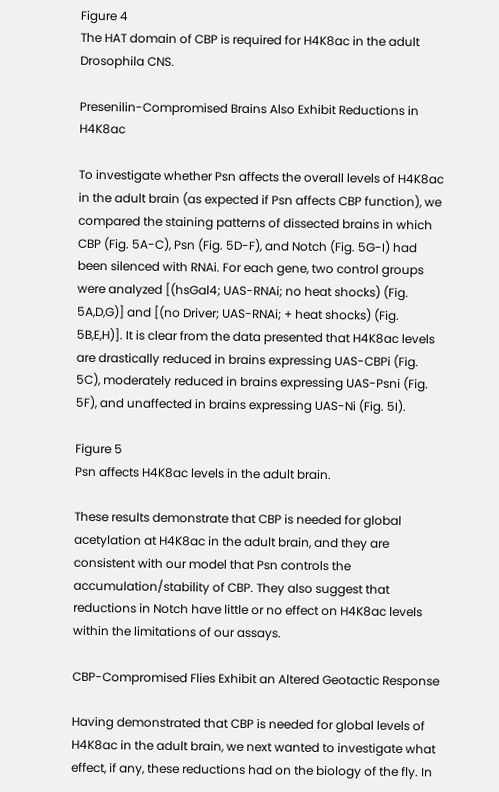Figure 4
The HAT domain of CBP is required for H4K8ac in the adult Drosophila CNS.

Presenilin-Compromised Brains Also Exhibit Reductions in H4K8ac

To investigate whether Psn affects the overall levels of H4K8ac in the adult brain (as expected if Psn affects CBP function), we compared the staining patterns of dissected brains in which CBP (Fig. 5A-C), Psn (Fig. 5D-F), and Notch (Fig. 5G-I) had been silenced with RNAi. For each gene, two control groups were analyzed [(hsGal4; UAS-RNAi; no heat shocks) (Fig. 5A,D,G)] and [(no Driver; UAS-RNAi; + heat shocks) (Fig. 5B,E,H)]. It is clear from the data presented that H4K8ac levels are drastically reduced in brains expressing UAS-CBPi (Fig. 5C), moderately reduced in brains expressing UAS-Psni (Fig. 5F), and unaffected in brains expressing UAS-Ni (Fig. 5I).

Figure 5
Psn affects H4K8ac levels in the adult brain.

These results demonstrate that CBP is needed for global acetylation at H4K8ac in the adult brain, and they are consistent with our model that Psn controls the accumulation/stability of CBP. They also suggest that reductions in Notch have little or no effect on H4K8ac levels within the limitations of our assays.

CBP-Compromised Flies Exhibit an Altered Geotactic Response

Having demonstrated that CBP is needed for global levels of H4K8ac in the adult brain, we next wanted to investigate what effect, if any, these reductions had on the biology of the fly. In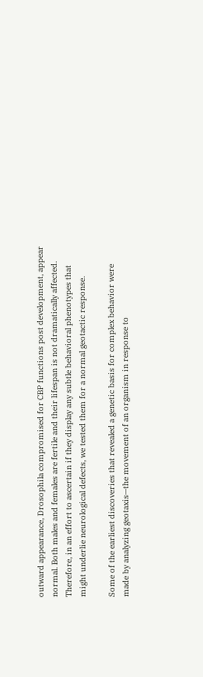outward appearance, Drosophila compromised for CBP functions post development, appear normal. Both males and females are fertile and their lifespan is not dramatically affected. Therefore, in an effort to ascertain if they display any subtle behavioral phenotypes that might underlie neurological defects, we tested them for a normal geotactic response.

Some of the earliest discoveries that revealed a genetic basis for complex behavior were made by analyzing geotaxis—the movement of an organism in response to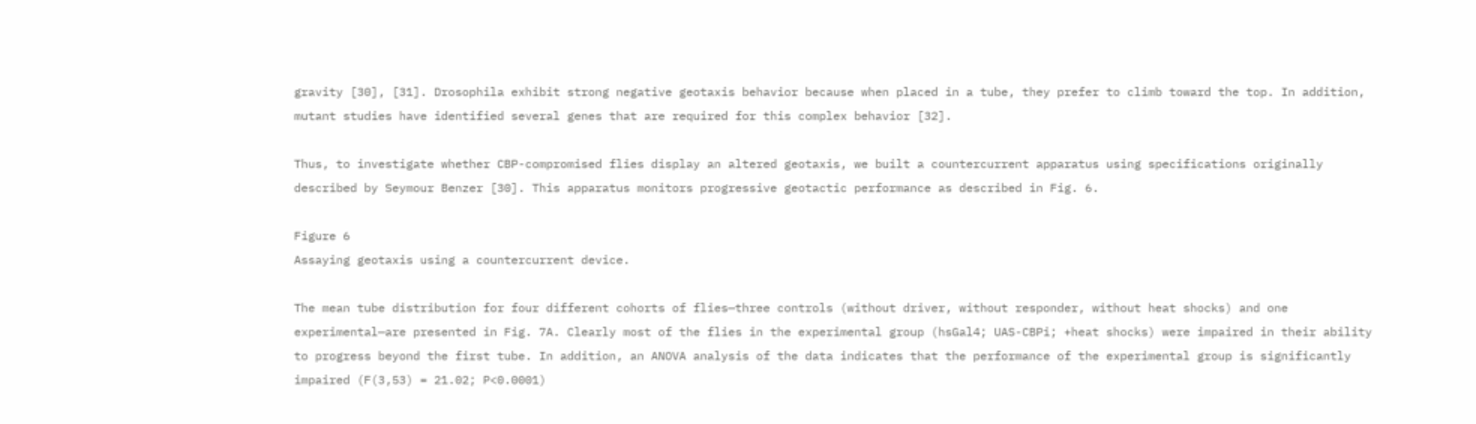gravity [30], [31]. Drosophila exhibit strong negative geotaxis behavior because when placed in a tube, they prefer to climb toward the top. In addition, mutant studies have identified several genes that are required for this complex behavior [32].

Thus, to investigate whether CBP-compromised flies display an altered geotaxis, we built a countercurrent apparatus using specifications originally described by Seymour Benzer [30]. This apparatus monitors progressive geotactic performance as described in Fig. 6.

Figure 6
Assaying geotaxis using a countercurrent device.

The mean tube distribution for four different cohorts of flies—three controls (without driver, without responder, without heat shocks) and one experimental—are presented in Fig. 7A. Clearly most of the flies in the experimental group (hsGal4; UAS-CBPi; +heat shocks) were impaired in their ability to progress beyond the first tube. In addition, an ANOVA analysis of the data indicates that the performance of the experimental group is significantly impaired (F(3,53) = 21.02; P<0.0001)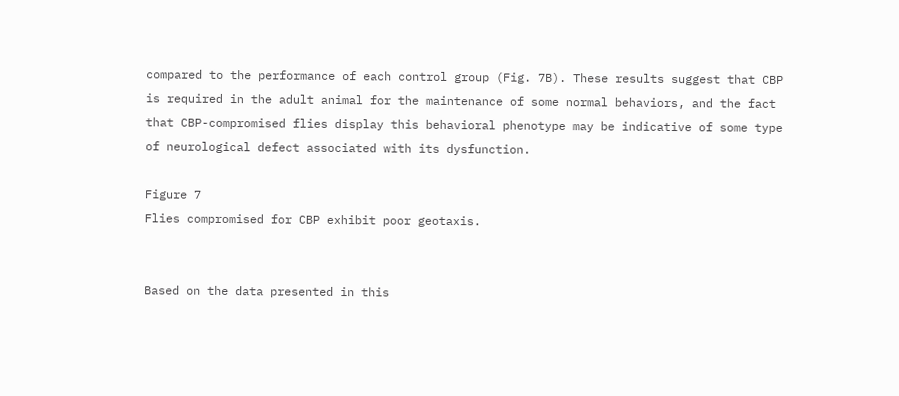compared to the performance of each control group (Fig. 7B). These results suggest that CBP is required in the adult animal for the maintenance of some normal behaviors, and the fact that CBP-compromised flies display this behavioral phenotype may be indicative of some type of neurological defect associated with its dysfunction.

Figure 7
Flies compromised for CBP exhibit poor geotaxis.


Based on the data presented in this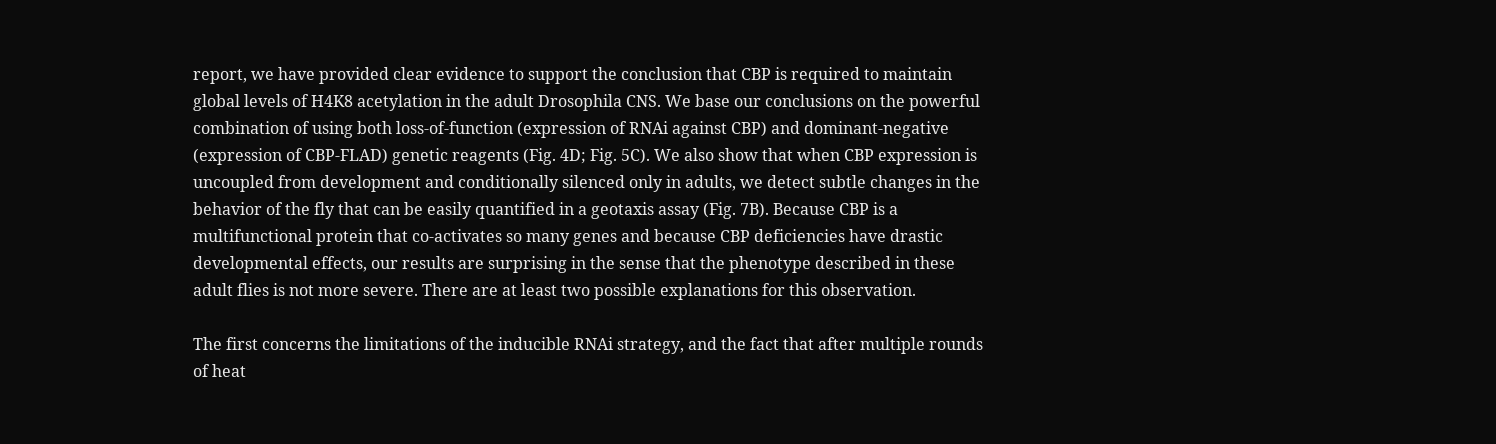report, we have provided clear evidence to support the conclusion that CBP is required to maintain global levels of H4K8 acetylation in the adult Drosophila CNS. We base our conclusions on the powerful combination of using both loss-of-function (expression of RNAi against CBP) and dominant-negative (expression of CBP-FLAD) genetic reagents (Fig. 4D; Fig. 5C). We also show that when CBP expression is uncoupled from development and conditionally silenced only in adults, we detect subtle changes in the behavior of the fly that can be easily quantified in a geotaxis assay (Fig. 7B). Because CBP is a multifunctional protein that co-activates so many genes and because CBP deficiencies have drastic developmental effects, our results are surprising in the sense that the phenotype described in these adult flies is not more severe. There are at least two possible explanations for this observation.

The first concerns the limitations of the inducible RNAi strategy, and the fact that after multiple rounds of heat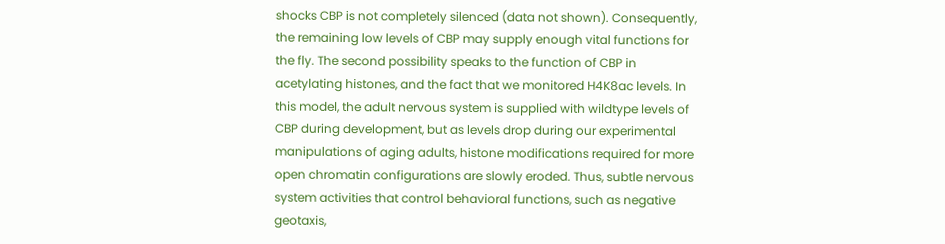shocks CBP is not completely silenced (data not shown). Consequently, the remaining low levels of CBP may supply enough vital functions for the fly. The second possibility speaks to the function of CBP in acetylating histones, and the fact that we monitored H4K8ac levels. In this model, the adult nervous system is supplied with wildtype levels of CBP during development, but as levels drop during our experimental manipulations of aging adults, histone modifications required for more open chromatin configurations are slowly eroded. Thus, subtle nervous system activities that control behavioral functions, such as negative geotaxis,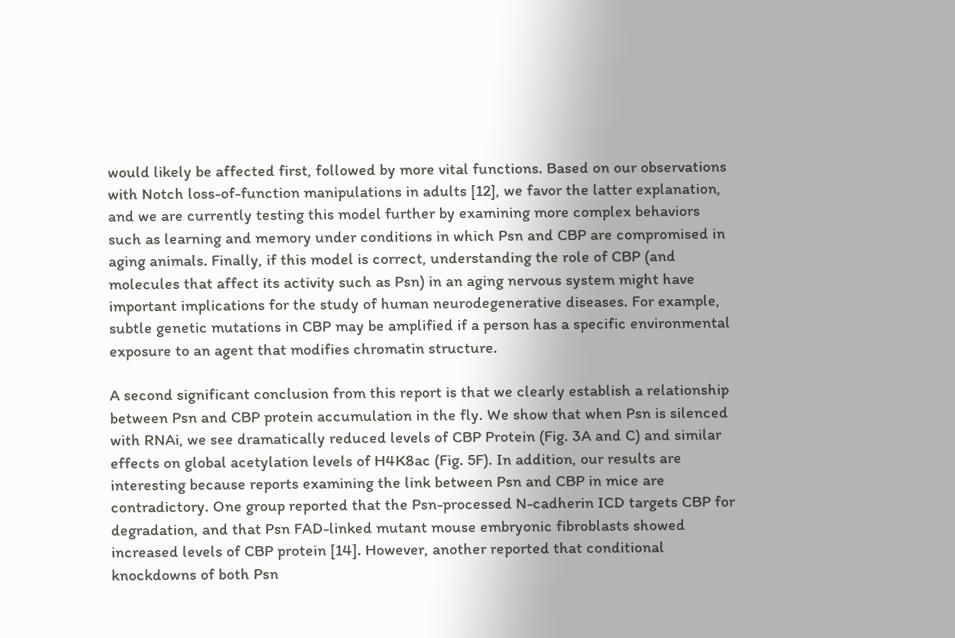would likely be affected first, followed by more vital functions. Based on our observations with Notch loss-of-function manipulations in adults [12], we favor the latter explanation, and we are currently testing this model further by examining more complex behaviors such as learning and memory under conditions in which Psn and CBP are compromised in aging animals. Finally, if this model is correct, understanding the role of CBP (and molecules that affect its activity such as Psn) in an aging nervous system might have important implications for the study of human neurodegenerative diseases. For example, subtle genetic mutations in CBP may be amplified if a person has a specific environmental exposure to an agent that modifies chromatin structure.

A second significant conclusion from this report is that we clearly establish a relationship between Psn and CBP protein accumulation in the fly. We show that when Psn is silenced with RNAi, we see dramatically reduced levels of CBP Protein (Fig. 3A and C) and similar effects on global acetylation levels of H4K8ac (Fig. 5F). In addition, our results are interesting because reports examining the link between Psn and CBP in mice are contradictory. One group reported that the Psn-processed N-cadherin ICD targets CBP for degradation, and that Psn FAD-linked mutant mouse embryonic fibroblasts showed increased levels of CBP protein [14]. However, another reported that conditional knockdowns of both Psn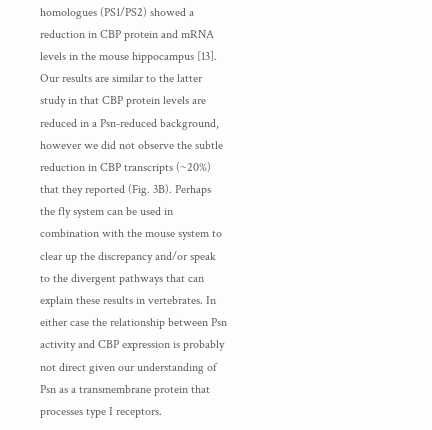homologues (PS1/PS2) showed a reduction in CBP protein and mRNA levels in the mouse hippocampus [13]. Our results are similar to the latter study in that CBP protein levels are reduced in a Psn-reduced background, however we did not observe the subtle reduction in CBP transcripts (~20%) that they reported (Fig. 3B). Perhaps the fly system can be used in combination with the mouse system to clear up the discrepancy and/or speak to the divergent pathways that can explain these results in vertebrates. In either case the relationship between Psn activity and CBP expression is probably not direct given our understanding of Psn as a transmembrane protein that processes type I receptors.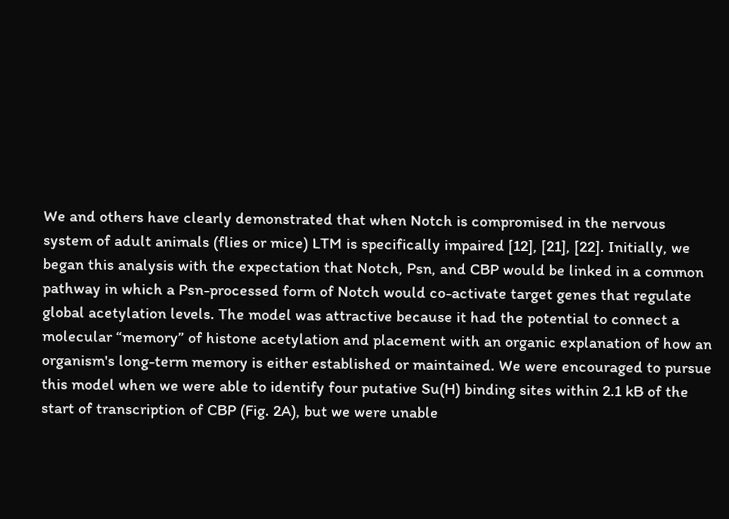We and others have clearly demonstrated that when Notch is compromised in the nervous system of adult animals (flies or mice) LTM is specifically impaired [12], [21], [22]. Initially, we began this analysis with the expectation that Notch, Psn, and CBP would be linked in a common pathway in which a Psn-processed form of Notch would co-activate target genes that regulate global acetylation levels. The model was attractive because it had the potential to connect a molecular “memory” of histone acetylation and placement with an organic explanation of how an organism's long-term memory is either established or maintained. We were encouraged to pursue this model when we were able to identify four putative Su(H) binding sites within 2.1 kB of the start of transcription of CBP (Fig. 2A), but we were unable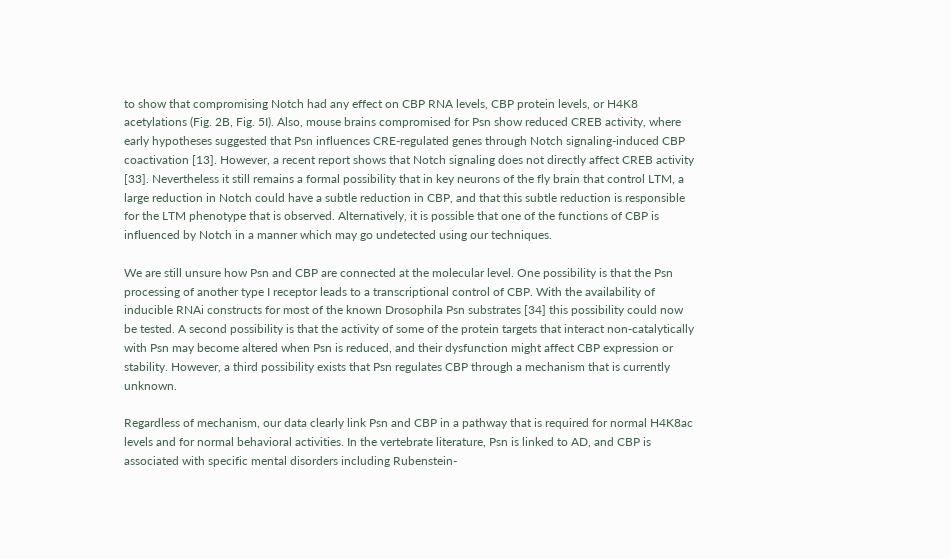to show that compromising Notch had any effect on CBP RNA levels, CBP protein levels, or H4K8 acetylations (Fig. 2B, Fig. 5I). Also, mouse brains compromised for Psn show reduced CREB activity, where early hypotheses suggested that Psn influences CRE-regulated genes through Notch signaling-induced CBP coactivation [13]. However, a recent report shows that Notch signaling does not directly affect CREB activity [33]. Nevertheless it still remains a formal possibility that in key neurons of the fly brain that control LTM, a large reduction in Notch could have a subtle reduction in CBP, and that this subtle reduction is responsible for the LTM phenotype that is observed. Alternatively, it is possible that one of the functions of CBP is influenced by Notch in a manner which may go undetected using our techniques.

We are still unsure how Psn and CBP are connected at the molecular level. One possibility is that the Psn processing of another type I receptor leads to a transcriptional control of CBP. With the availability of inducible RNAi constructs for most of the known Drosophila Psn substrates [34] this possibility could now be tested. A second possibility is that the activity of some of the protein targets that interact non-catalytically with Psn may become altered when Psn is reduced, and their dysfunction might affect CBP expression or stability. However, a third possibility exists that Psn regulates CBP through a mechanism that is currently unknown.

Regardless of mechanism, our data clearly link Psn and CBP in a pathway that is required for normal H4K8ac levels and for normal behavioral activities. In the vertebrate literature, Psn is linked to AD, and CBP is associated with specific mental disorders including Rubenstein-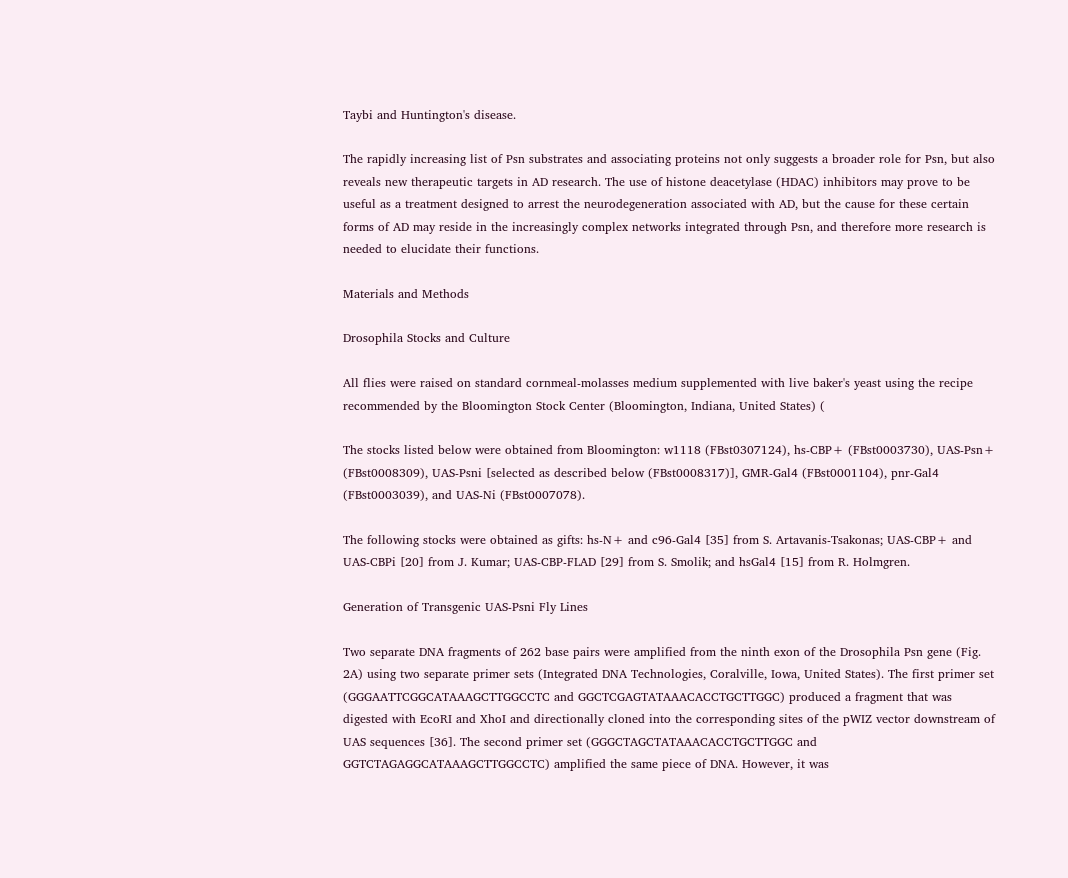Taybi and Huntington's disease.

The rapidly increasing list of Psn substrates and associating proteins not only suggests a broader role for Psn, but also reveals new therapeutic targets in AD research. The use of histone deacetylase (HDAC) inhibitors may prove to be useful as a treatment designed to arrest the neurodegeneration associated with AD, but the cause for these certain forms of AD may reside in the increasingly complex networks integrated through Psn, and therefore more research is needed to elucidate their functions.

Materials and Methods

Drosophila Stocks and Culture

All flies were raised on standard cornmeal-molasses medium supplemented with live baker's yeast using the recipe recommended by the Bloomington Stock Center (Bloomington, Indiana, United States) (

The stocks listed below were obtained from Bloomington: w1118 (FBst0307124), hs-CBP+ (FBst0003730), UAS-Psn+ (FBst0008309), UAS-Psni [selected as described below (FBst0008317)], GMR-Gal4 (FBst0001104), pnr-Gal4 (FBst0003039), and UAS-Ni (FBst0007078).

The following stocks were obtained as gifts: hs-N+ and c96-Gal4 [35] from S. Artavanis-Tsakonas; UAS-CBP+ and UAS-CBPi [20] from J. Kumar; UAS-CBP-FLAD [29] from S. Smolik; and hsGal4 [15] from R. Holmgren.

Generation of Transgenic UAS-Psni Fly Lines

Two separate DNA fragments of 262 base pairs were amplified from the ninth exon of the Drosophila Psn gene (Fig. 2A) using two separate primer sets (Integrated DNA Technologies, Coralville, Iowa, United States). The first primer set (GGGAATTCGGCATAAAGCTTGGCCTC and GGCTCGAGTATAAACACCTGCTTGGC) produced a fragment that was digested with EcoRI and XhoI and directionally cloned into the corresponding sites of the pWIZ vector downstream of UAS sequences [36]. The second primer set (GGGCTAGCTATAAACACCTGCTTGGC and GGTCTAGAGGCATAAAGCTTGGCCTC) amplified the same piece of DNA. However, it was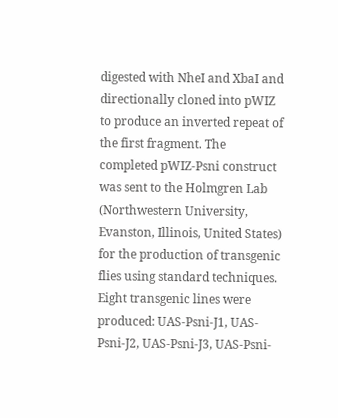digested with NheI and XbaI and directionally cloned into pWIZ to produce an inverted repeat of the first fragment. The completed pWIZ-Psni construct was sent to the Holmgren Lab (Northwestern University, Evanston, Illinois, United States) for the production of transgenic flies using standard techniques. Eight transgenic lines were produced: UAS-Psni-J1, UAS-Psni-J2, UAS-Psni-J3, UAS-Psni-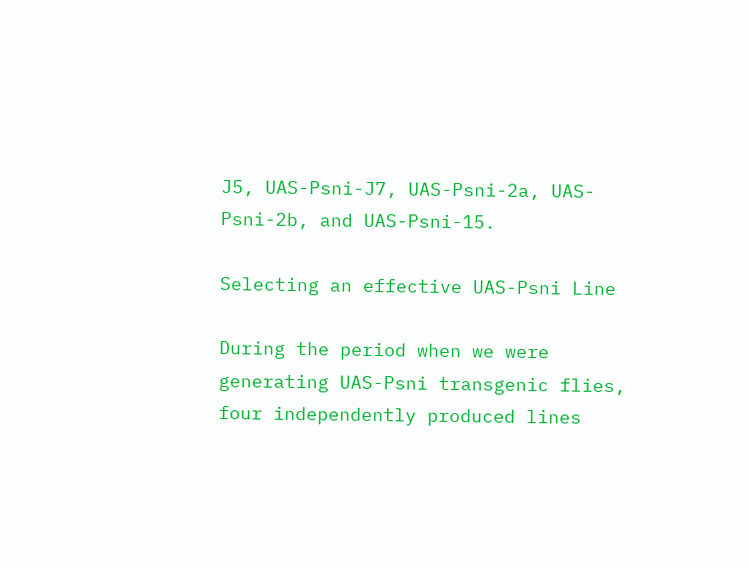J5, UAS-Psni-J7, UAS-Psni-2a, UAS-Psni-2b, and UAS-Psni-15.

Selecting an effective UAS-Psni Line

During the period when we were generating UAS-Psni transgenic flies, four independently produced lines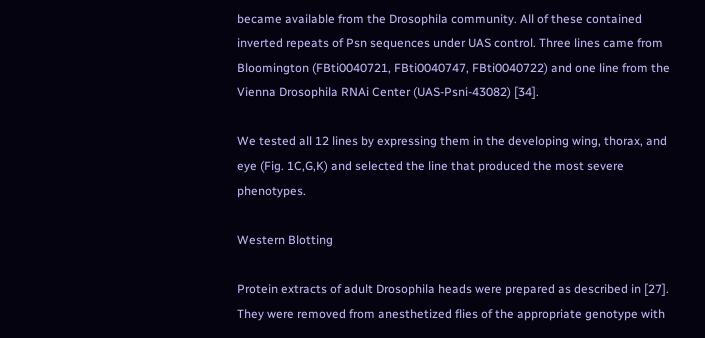became available from the Drosophila community. All of these contained inverted repeats of Psn sequences under UAS control. Three lines came from Bloomington (FBti0040721, FBti0040747, FBti0040722) and one line from the Vienna Drosophila RNAi Center (UAS-Psni-43082) [34].

We tested all 12 lines by expressing them in the developing wing, thorax, and eye (Fig. 1C,G,K) and selected the line that produced the most severe phenotypes.

Western Blotting

Protein extracts of adult Drosophila heads were prepared as described in [27]. They were removed from anesthetized flies of the appropriate genotype with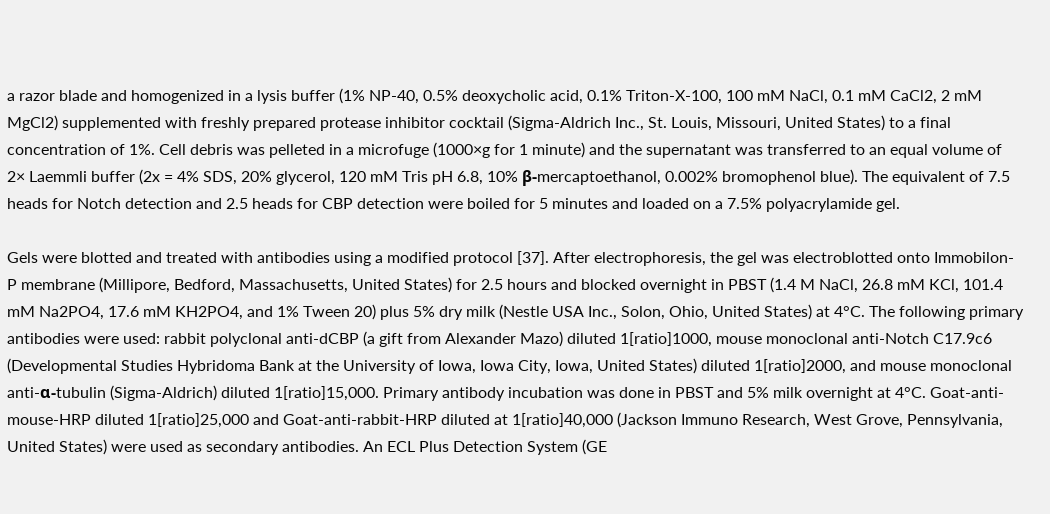a razor blade and homogenized in a lysis buffer (1% NP-40, 0.5% deoxycholic acid, 0.1% Triton-X-100, 100 mM NaCl, 0.1 mM CaCl2, 2 mM MgCl2) supplemented with freshly prepared protease inhibitor cocktail (Sigma-Aldrich Inc., St. Louis, Missouri, United States) to a final concentration of 1%. Cell debris was pelleted in a microfuge (1000×g for 1 minute) and the supernatant was transferred to an equal volume of 2× Laemmli buffer (2x = 4% SDS, 20% glycerol, 120 mM Tris pH 6.8, 10% β-mercaptoethanol, 0.002% bromophenol blue). The equivalent of 7.5 heads for Notch detection and 2.5 heads for CBP detection were boiled for 5 minutes and loaded on a 7.5% polyacrylamide gel.

Gels were blotted and treated with antibodies using a modified protocol [37]. After electrophoresis, the gel was electroblotted onto Immobilon-P membrane (Millipore, Bedford, Massachusetts, United States) for 2.5 hours and blocked overnight in PBST (1.4 M NaCl, 26.8 mM KCl, 101.4 mM Na2PO4, 17.6 mM KH2PO4, and 1% Tween 20) plus 5% dry milk (Nestle USA Inc., Solon, Ohio, United States) at 4°C. The following primary antibodies were used: rabbit polyclonal anti-dCBP (a gift from Alexander Mazo) diluted 1[ratio]1000, mouse monoclonal anti-Notch C17.9c6 (Developmental Studies Hybridoma Bank at the University of Iowa, Iowa City, Iowa, United States) diluted 1[ratio]2000, and mouse monoclonal anti-α-tubulin (Sigma-Aldrich) diluted 1[ratio]15,000. Primary antibody incubation was done in PBST and 5% milk overnight at 4°C. Goat-anti-mouse-HRP diluted 1[ratio]25,000 and Goat-anti-rabbit-HRP diluted at 1[ratio]40,000 (Jackson Immuno Research, West Grove, Pennsylvania, United States) were used as secondary antibodies. An ECL Plus Detection System (GE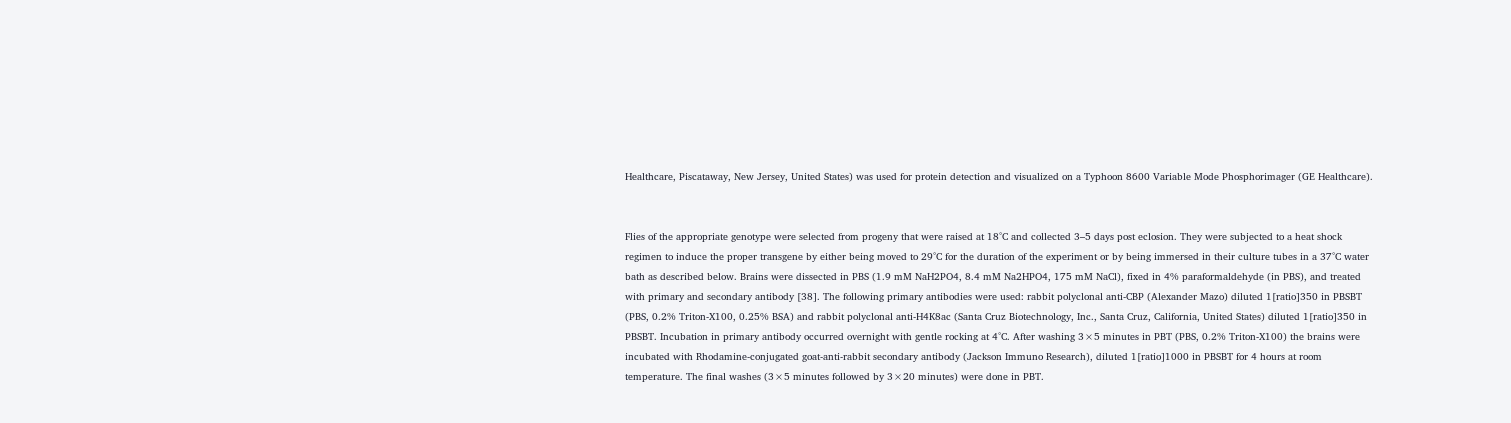Healthcare, Piscataway, New Jersey, United States) was used for protein detection and visualized on a Typhoon 8600 Variable Mode Phosphorimager (GE Healthcare).


Flies of the appropriate genotype were selected from progeny that were raised at 18°C and collected 3–5 days post eclosion. They were subjected to a heat shock regimen to induce the proper transgene by either being moved to 29°C for the duration of the experiment or by being immersed in their culture tubes in a 37°C water bath as described below. Brains were dissected in PBS (1.9 mM NaH2PO4, 8.4 mM Na2HPO4, 175 mM NaCl), fixed in 4% paraformaldehyde (in PBS), and treated with primary and secondary antibody [38]. The following primary antibodies were used: rabbit polyclonal anti-CBP (Alexander Mazo) diluted 1[ratio]350 in PBSBT (PBS, 0.2% Triton-X100, 0.25% BSA) and rabbit polyclonal anti-H4K8ac (Santa Cruz Biotechnology, Inc., Santa Cruz, California, United States) diluted 1[ratio]350 in PBSBT. Incubation in primary antibody occurred overnight with gentle rocking at 4°C. After washing 3×5 minutes in PBT (PBS, 0.2% Triton-X100) the brains were incubated with Rhodamine-conjugated goat-anti-rabbit secondary antibody (Jackson Immuno Research), diluted 1[ratio]1000 in PBSBT for 4 hours at room temperature. The final washes (3×5 minutes followed by 3×20 minutes) were done in PBT.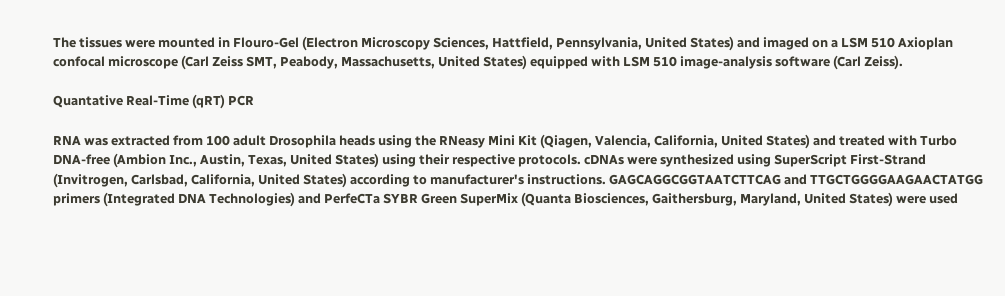The tissues were mounted in Flouro-Gel (Electron Microscopy Sciences, Hattfield, Pennsylvania, United States) and imaged on a LSM 510 Axioplan confocal microscope (Carl Zeiss SMT, Peabody, Massachusetts, United States) equipped with LSM 510 image-analysis software (Carl Zeiss).

Quantative Real-Time (qRT) PCR

RNA was extracted from 100 adult Drosophila heads using the RNeasy Mini Kit (Qiagen, Valencia, California, United States) and treated with Turbo DNA-free (Ambion Inc., Austin, Texas, United States) using their respective protocols. cDNAs were synthesized using SuperScript First-Strand (Invitrogen, Carlsbad, California, United States) according to manufacturer's instructions. GAGCAGGCGGTAATCTTCAG and TTGCTGGGGAAGAACTATGG primers (Integrated DNA Technologies) and PerfeCTa SYBR Green SuperMix (Quanta Biosciences, Gaithersburg, Maryland, United States) were used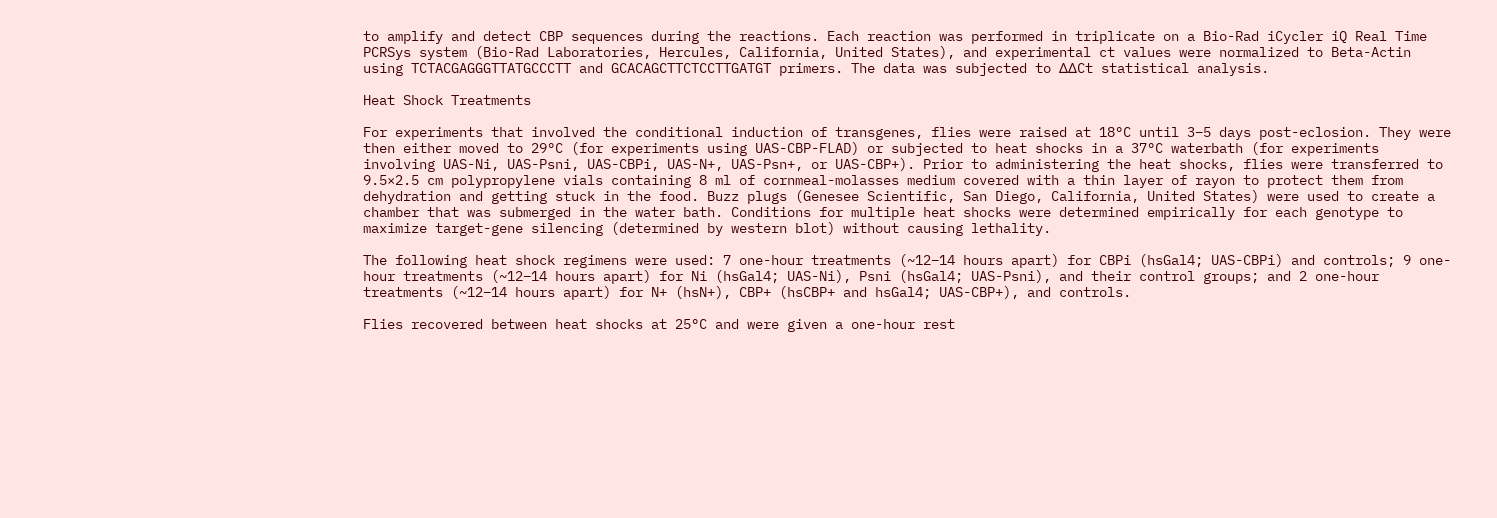to amplify and detect CBP sequences during the reactions. Each reaction was performed in triplicate on a Bio-Rad iCycler iQ Real Time PCRSys system (Bio-Rad Laboratories, Hercules, California, United States), and experimental ct values were normalized to Beta-Actin using TCTACGAGGGTTATGCCCTT and GCACAGCTTCTCCTTGATGT primers. The data was subjected to ΔΔCt statistical analysis.

Heat Shock Treatments

For experiments that involved the conditional induction of transgenes, flies were raised at 18°C until 3–5 days post-eclosion. They were then either moved to 29°C (for experiments using UAS-CBP-FLAD) or subjected to heat shocks in a 37°C waterbath (for experiments involving UAS-Ni, UAS-Psni, UAS-CBPi, UAS-N+, UAS-Psn+, or UAS-CBP+). Prior to administering the heat shocks, flies were transferred to 9.5×2.5 cm polypropylene vials containing 8 ml of cornmeal-molasses medium covered with a thin layer of rayon to protect them from dehydration and getting stuck in the food. Buzz plugs (Genesee Scientific, San Diego, California, United States) were used to create a chamber that was submerged in the water bath. Conditions for multiple heat shocks were determined empirically for each genotype to maximize target-gene silencing (determined by western blot) without causing lethality.

The following heat shock regimens were used: 7 one-hour treatments (~12–14 hours apart) for CBPi (hsGal4; UAS-CBPi) and controls; 9 one-hour treatments (~12–14 hours apart) for Ni (hsGal4; UAS-Ni), Psni (hsGal4; UAS-Psni), and their control groups; and 2 one-hour treatments (~12–14 hours apart) for N+ (hsN+), CBP+ (hsCBP+ and hsGal4; UAS-CBP+), and controls.

Flies recovered between heat shocks at 25°C and were given a one-hour rest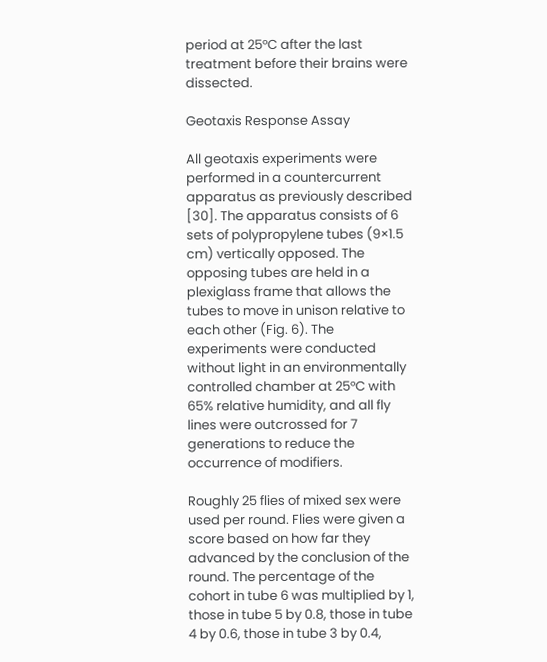period at 25°C after the last treatment before their brains were dissected.

Geotaxis Response Assay

All geotaxis experiments were performed in a countercurrent apparatus as previously described [30]. The apparatus consists of 6 sets of polypropylene tubes (9×1.5 cm) vertically opposed. The opposing tubes are held in a plexiglass frame that allows the tubes to move in unison relative to each other (Fig. 6). The experiments were conducted without light in an environmentally controlled chamber at 25°C with 65% relative humidity, and all fly lines were outcrossed for 7 generations to reduce the occurrence of modifiers.

Roughly 25 flies of mixed sex were used per round. Flies were given a score based on how far they advanced by the conclusion of the round. The percentage of the cohort in tube 6 was multiplied by 1, those in tube 5 by 0.8, those in tube 4 by 0.6, those in tube 3 by 0.4,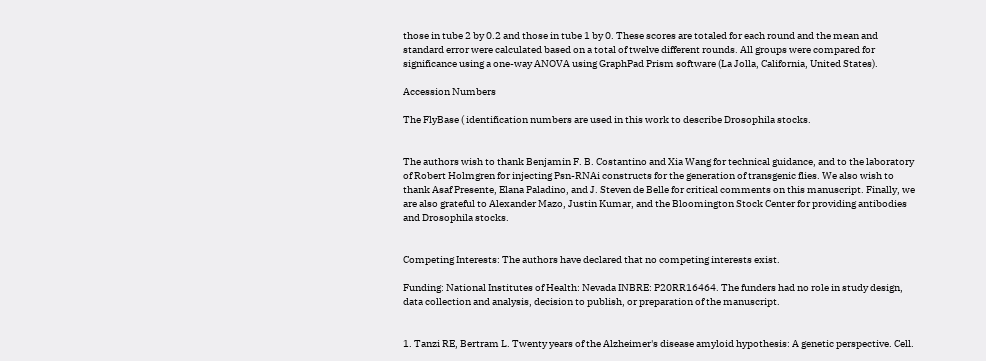those in tube 2 by 0.2 and those in tube 1 by 0. These scores are totaled for each round and the mean and standard error were calculated based on a total of twelve different rounds. All groups were compared for significance using a one-way ANOVA using GraphPad Prism software (La Jolla, California, United States).

Accession Numbers

The FlyBase ( identification numbers are used in this work to describe Drosophila stocks.


The authors wish to thank Benjamin F. B. Costantino and Xia Wang for technical guidance, and to the laboratory of Robert Holmgren for injecting Psn-RNAi constructs for the generation of transgenic flies. We also wish to thank Asaf Presente, Elana Paladino, and J. Steven de Belle for critical comments on this manuscript. Finally, we are also grateful to Alexander Mazo, Justin Kumar, and the Bloomington Stock Center for providing antibodies and Drosophila stocks.


Competing Interests: The authors have declared that no competing interests exist.

Funding: National Institutes of Health: Nevada INBRE: P20RR16464. The funders had no role in study design, data collection and analysis, decision to publish, or preparation of the manuscript.


1. Tanzi RE, Bertram L. Twenty years of the Alzheimer's disease amyloid hypothesis: A genetic perspective. Cell.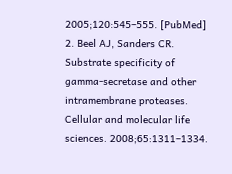2005;120:545–555. [PubMed]
2. Beel AJ, Sanders CR. Substrate specificity of gamma-secretase and other intramembrane proteases. Cellular and molecular life sciences. 2008;65:1311–1334.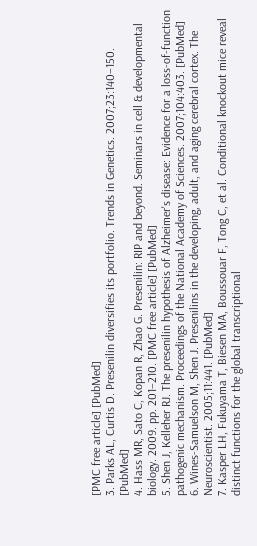[PMC free article] [PubMed]
3. Parks AL, Curtis D. Presenilin diversifies its portfolio. Trends in Genetics. 2007;23:140–150. [PubMed]
4. Hass MR, Sato C, Kopan R, Zhao G. Presenilin: RIP and beyond. Seminars in cell & developmental biology. 2009. pp. 201–210. [PMC free article] [PubMed]
5. Shen J, Kelleher RJ. The presenilin hypothesis of Alzheimer's disease: Evidence for a loss-of-function pathogenic mechanism. Proceedings of the National Academy of Sciences. 2007;104:403. [PubMed]
6. Wines-Samuelson M, Shen J. Presenilins in the developing, adult, and aging cerebral cortex. The Neuroscientist. 2005;11:441. [PubMed]
7. Kasper LH, Fukuyama T, Biesen MA, Boussouar F, Tong C, et al. Conditional knockout mice reveal distinct functions for the global transcriptional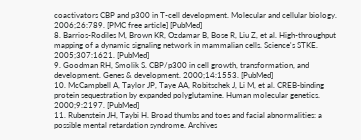coactivators CBP and p300 in T-cell development. Molecular and cellular biology. 2006;26:789. [PMC free article] [PubMed]
8. Barrios-Rodiles M, Brown KR, Ozdamar B, Bose R, Liu Z, et al. High-throughput mapping of a dynamic signaling network in mammalian cells. Science's STKE. 2005;307:1621. [PubMed]
9. Goodman RH, Smolik S. CBP/p300 in cell growth, transformation, and development. Genes & development. 2000;14:1553. [PubMed]
10. McCampbell A, Taylor JP, Taye AA, Robitschek J, Li M, et al. CREB-binding protein sequestration by expanded polyglutamine. Human molecular genetics. 2000;9:2197. [PubMed]
11. Rubenstein JH, Taybi H. Broad thumbs and toes and facial abnormalities: a possible mental retardation syndrome. Archives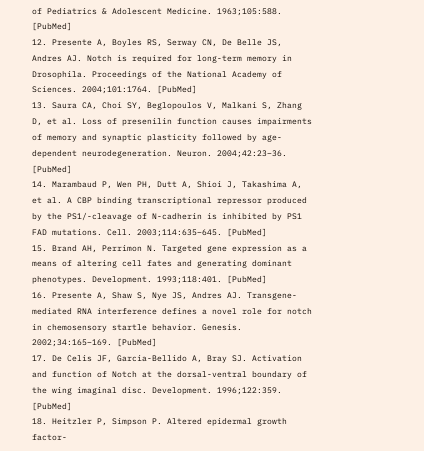of Pediatrics & Adolescent Medicine. 1963;105:588. [PubMed]
12. Presente A, Boyles RS, Serway CN, De Belle JS, Andres AJ. Notch is required for long-term memory in Drosophila. Proceedings of the National Academy of Sciences. 2004;101:1764. [PubMed]
13. Saura CA, Choi SY, Beglopoulos V, Malkani S, Zhang D, et al. Loss of presenilin function causes impairments of memory and synaptic plasticity followed by age-dependent neurodegeneration. Neuron. 2004;42:23–36. [PubMed]
14. Marambaud P, Wen PH, Dutt A, Shioi J, Takashima A, et al. A CBP binding transcriptional repressor produced by the PS1/-cleavage of N-cadherin is inhibited by PS1 FAD mutations. Cell. 2003;114:635–645. [PubMed]
15. Brand AH, Perrimon N. Targeted gene expression as a means of altering cell fates and generating dominant phenotypes. Development. 1993;118:401. [PubMed]
16. Presente A, Shaw S, Nye JS, Andres AJ. Transgene-mediated RNA interference defines a novel role for notch in chemosensory startle behavior. Genesis. 2002;34:165–169. [PubMed]
17. De Celis JF, Garcia-Bellido A, Bray SJ. Activation and function of Notch at the dorsal-ventral boundary of the wing imaginal disc. Development. 1996;122:359. [PubMed]
18. Heitzler P, Simpson P. Altered epidermal growth factor-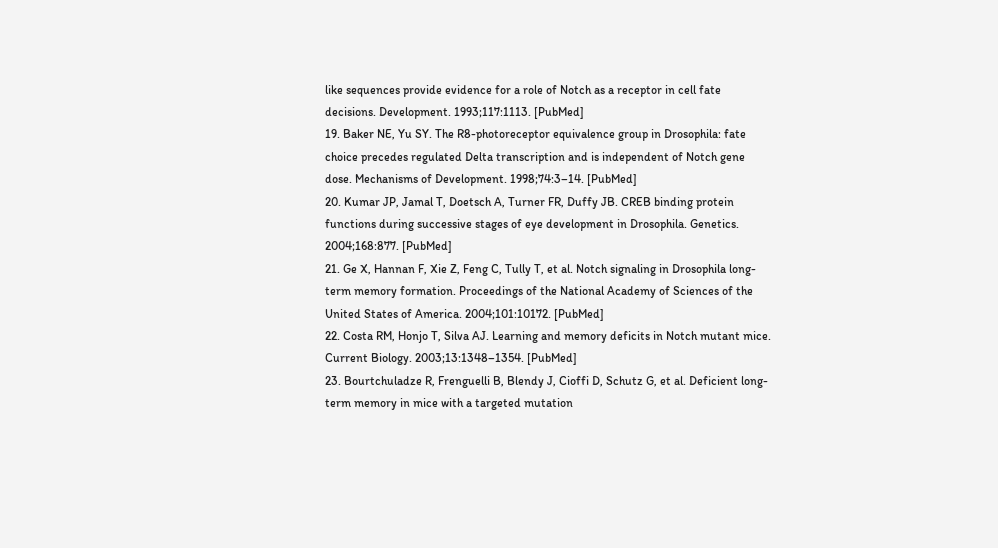like sequences provide evidence for a role of Notch as a receptor in cell fate decisions. Development. 1993;117:1113. [PubMed]
19. Baker NE, Yu SY. The R8-photoreceptor equivalence group in Drosophila: fate choice precedes regulated Delta transcription and is independent of Notch gene dose. Mechanisms of Development. 1998;74:3–14. [PubMed]
20. Kumar JP, Jamal T, Doetsch A, Turner FR, Duffy JB. CREB binding protein functions during successive stages of eye development in Drosophila. Genetics. 2004;168:877. [PubMed]
21. Ge X, Hannan F, Xie Z, Feng C, Tully T, et al. Notch signaling in Drosophila long-term memory formation. Proceedings of the National Academy of Sciences of the United States of America. 2004;101:10172. [PubMed]
22. Costa RM, Honjo T, Silva AJ. Learning and memory deficits in Notch mutant mice. Current Biology. 2003;13:1348–1354. [PubMed]
23. Bourtchuladze R, Frenguelli B, Blendy J, Cioffi D, Schutz G, et al. Deficient long-term memory in mice with a targeted mutation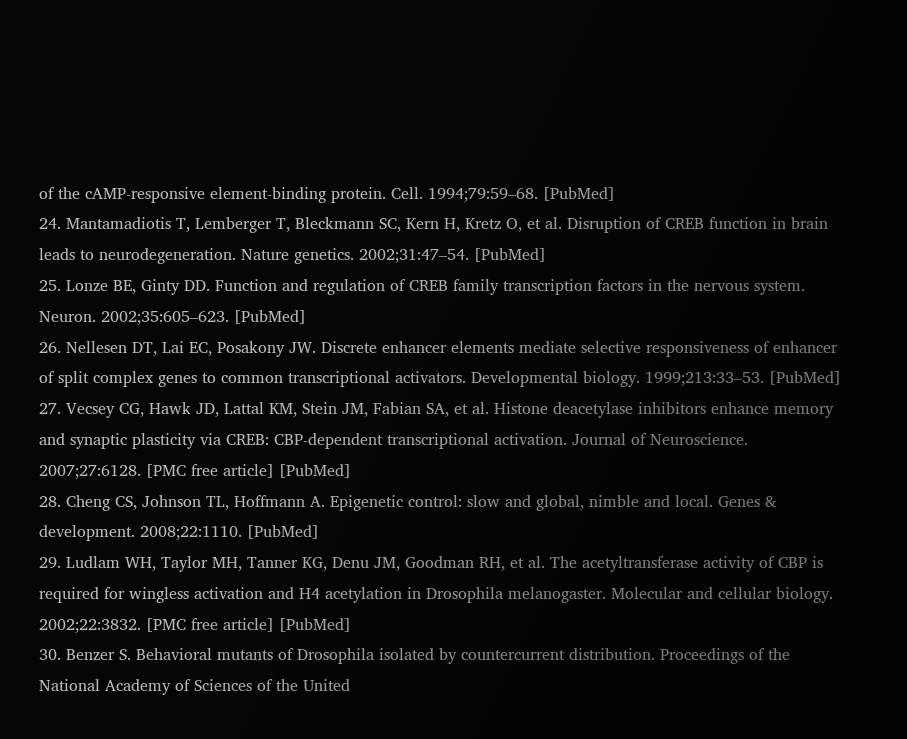of the cAMP-responsive element-binding protein. Cell. 1994;79:59–68. [PubMed]
24. Mantamadiotis T, Lemberger T, Bleckmann SC, Kern H, Kretz O, et al. Disruption of CREB function in brain leads to neurodegeneration. Nature genetics. 2002;31:47–54. [PubMed]
25. Lonze BE, Ginty DD. Function and regulation of CREB family transcription factors in the nervous system. Neuron. 2002;35:605–623. [PubMed]
26. Nellesen DT, Lai EC, Posakony JW. Discrete enhancer elements mediate selective responsiveness of enhancer of split complex genes to common transcriptional activators. Developmental biology. 1999;213:33–53. [PubMed]
27. Vecsey CG, Hawk JD, Lattal KM, Stein JM, Fabian SA, et al. Histone deacetylase inhibitors enhance memory and synaptic plasticity via CREB: CBP-dependent transcriptional activation. Journal of Neuroscience. 2007;27:6128. [PMC free article] [PubMed]
28. Cheng CS, Johnson TL, Hoffmann A. Epigenetic control: slow and global, nimble and local. Genes & development. 2008;22:1110. [PubMed]
29. Ludlam WH, Taylor MH, Tanner KG, Denu JM, Goodman RH, et al. The acetyltransferase activity of CBP is required for wingless activation and H4 acetylation in Drosophila melanogaster. Molecular and cellular biology. 2002;22:3832. [PMC free article] [PubMed]
30. Benzer S. Behavioral mutants of Drosophila isolated by countercurrent distribution. Proceedings of the National Academy of Sciences of the United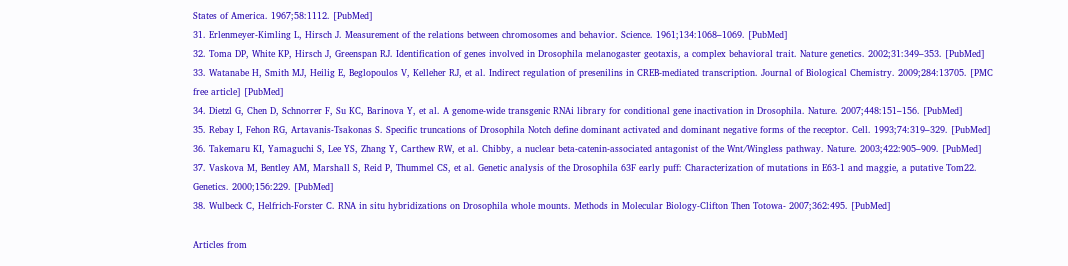States of America. 1967;58:1112. [PubMed]
31. Erlenmeyer-Kimling L, Hirsch J. Measurement of the relations between chromosomes and behavior. Science. 1961;134:1068–1069. [PubMed]
32. Toma DP, White KP, Hirsch J, Greenspan RJ. Identification of genes involved in Drosophila melanogaster geotaxis, a complex behavioral trait. Nature genetics. 2002;31:349–353. [PubMed]
33. Watanabe H, Smith MJ, Heilig E, Beglopoulos V, Kelleher RJ, et al. Indirect regulation of presenilins in CREB-mediated transcription. Journal of Biological Chemistry. 2009;284:13705. [PMC free article] [PubMed]
34. Dietzl G, Chen D, Schnorrer F, Su KC, Barinova Y, et al. A genome-wide transgenic RNAi library for conditional gene inactivation in Drosophila. Nature. 2007;448:151–156. [PubMed]
35. Rebay I, Fehon RG, Artavanis-Tsakonas S. Specific truncations of Drosophila Notch define dominant activated and dominant negative forms of the receptor. Cell. 1993;74:319–329. [PubMed]
36. Takemaru KI, Yamaguchi S, Lee YS, Zhang Y, Carthew RW, et al. Chibby, a nuclear beta-catenin-associated antagonist of the Wnt/Wingless pathway. Nature. 2003;422:905–909. [PubMed]
37. Vaskova M, Bentley AM, Marshall S, Reid P, Thummel CS, et al. Genetic analysis of the Drosophila 63F early puff: Characterization of mutations in E63-1 and maggie, a putative Tom22. Genetics. 2000;156:229. [PubMed]
38. Wulbeck C, Helfrich-Forster C. RNA in situ hybridizations on Drosophila whole mounts. Methods in Molecular Biology-Clifton Then Totowa- 2007;362:495. [PubMed]

Articles from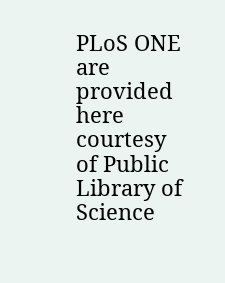PLoS ONE are provided here courtesy of Public Library of Science